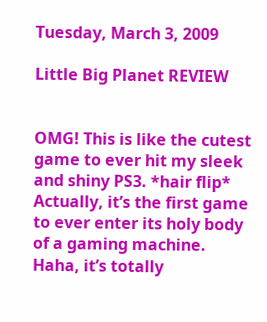Tuesday, March 3, 2009

Little Big Planet REVIEW


OMG! This is like the cutest game to ever hit my sleek and shiny PS3. *hair flip* Actually, it’s the first game to ever enter its holy body of a gaming machine. Haha, it’s totally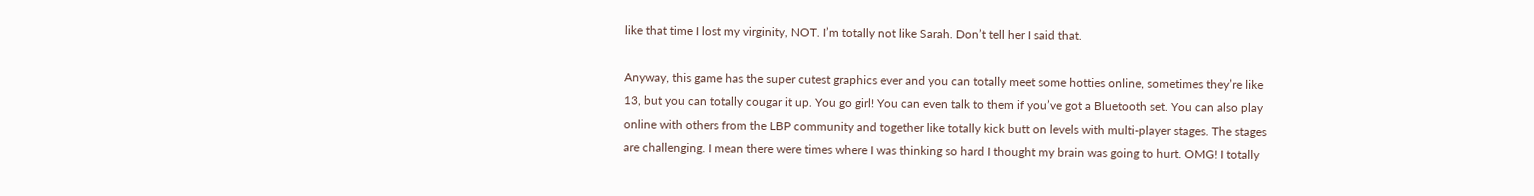like that time I lost my virginity, NOT. I’m totally not like Sarah. Don’t tell her I said that.

Anyway, this game has the super cutest graphics ever and you can totally meet some hotties online, sometimes they’re like 13, but you can totally cougar it up. You go girl! You can even talk to them if you’ve got a Bluetooth set. You can also play online with others from the LBP community and together like totally kick butt on levels with multi-player stages. The stages are challenging. I mean there were times where I was thinking so hard I thought my brain was going to hurt. OMG! I totally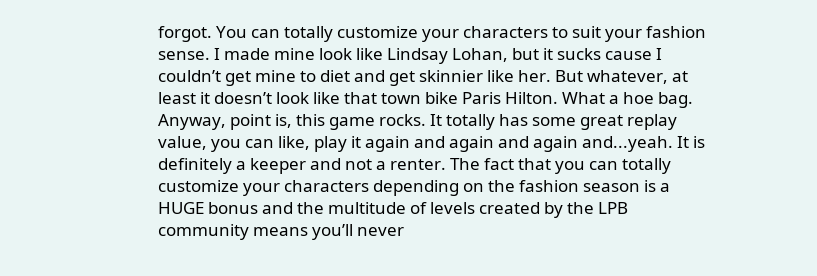forgot. You can totally customize your characters to suit your fashion sense. I made mine look like Lindsay Lohan, but it sucks cause I couldn’t get mine to diet and get skinnier like her. But whatever, at least it doesn’t look like that town bike Paris Hilton. What a hoe bag. Anyway, point is, this game rocks. It totally has some great replay value, you can like, play it again and again and again and...yeah. It is definitely a keeper and not a renter. The fact that you can totally customize your characters depending on the fashion season is a HUGE bonus and the multitude of levels created by the LPB community means you’ll never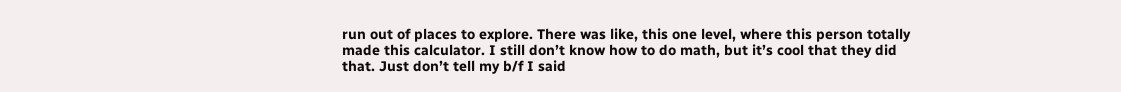run out of places to explore. There was like, this one level, where this person totally made this calculator. I still don’t know how to do math, but it’s cool that they did that. Just don’t tell my b/f I said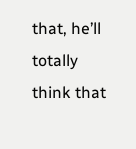that, he’ll totally think that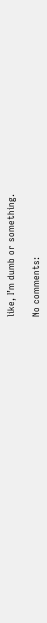like, I’m dumb or something.

No comments: